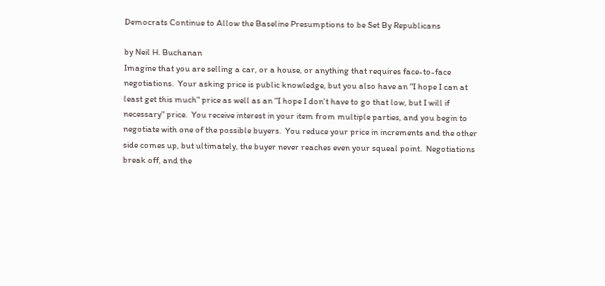Democrats Continue to Allow the Baseline Presumptions to be Set By Republicans

by Neil H. Buchanan
Imagine that you are selling a car, or a house, or anything that requires face-to-face negotiations.  Your asking price is public knowledge, but you also have an "I hope I can at least get this much" price as well as an "I hope I don't have to go that low, but I will if necessary" price.  You receive interest in your item from multiple parties, and you begin to negotiate with one of the possible buyers.  You reduce your price in increments and the other side comes up, but ultimately, the buyer never reaches even your squeal point.  Negotiations break off, and the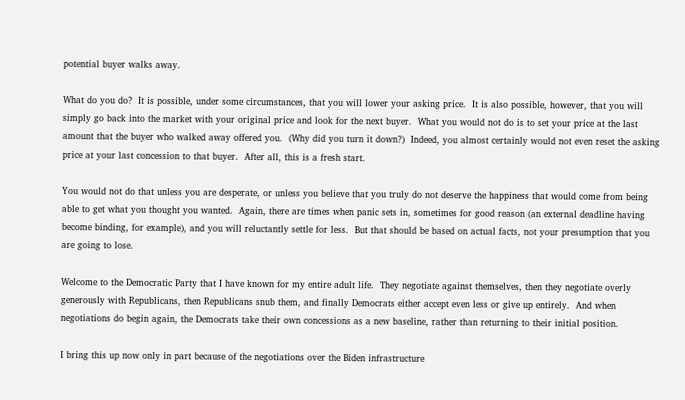potential buyer walks away.

What do you do?  It is possible, under some circumstances, that you will lower your asking price.  It is also possible, however, that you will simply go back into the market with your original price and look for the next buyer.  What you would not do is to set your price at the last amount that the buyer who walked away offered you.  (Why did you turn it down?)  Indeed, you almost certainly would not even reset the asking price at your last concession to that buyer.  After all, this is a fresh start.

You would not do that unless you are desperate, or unless you believe that you truly do not deserve the happiness that would come from being able to get what you thought you wanted.  Again, there are times when panic sets in, sometimes for good reason (an external deadline having become binding, for example), and you will reluctantly settle for less.  But that should be based on actual facts, not your presumption that you are going to lose.

Welcome to the Democratic Party that I have known for my entire adult life.  They negotiate against themselves, then they negotiate overly generously with Republicans, then Republicans snub them, and finally Democrats either accept even less or give up entirely.  And when negotiations do begin again, the Democrats take their own concessions as a new baseline, rather than returning to their initial position.

I bring this up now only in part because of the negotiations over the Biden infrastructure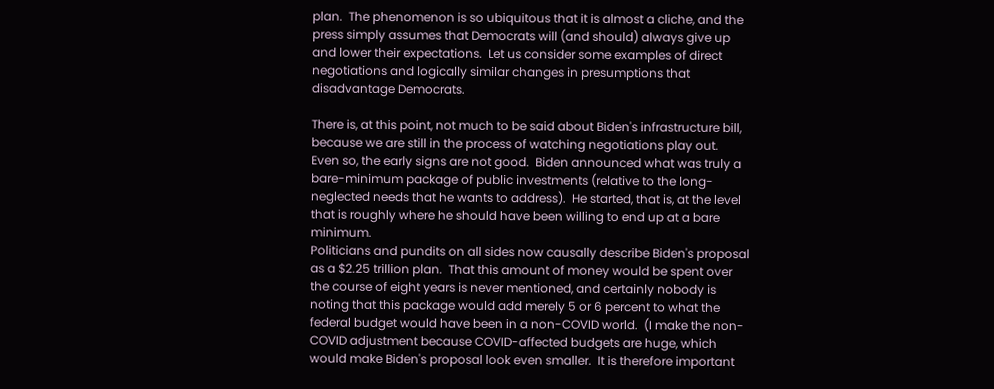plan.  The phenomenon is so ubiquitous that it is almost a cliche, and the press simply assumes that Democrats will (and should) always give up and lower their expectations.  Let us consider some examples of direct negotiations and logically similar changes in presumptions that disadvantage Democrats.

There is, at this point, not much to be said about Biden's infrastructure bill, because we are still in the process of watching negotiations play out.  Even so, the early signs are not good.  Biden announced what was truly a bare-minimum package of public investments (relative to the long-neglected needs that he wants to address).  He started, that is, at the level that is roughly where he should have been willing to end up at a bare minimum.
Politicians and pundits on all sides now causally describe Biden's proposal as a $2.25 trillion plan.  That this amount of money would be spent over the course of eight years is never mentioned, and certainly nobody is noting that this package would add merely 5 or 6 percent to what the federal budget would have been in a non-COVID world.  (I make the non-COVID adjustment because COVID-affected budgets are huge, which would make Biden's proposal look even smaller.  It is therefore important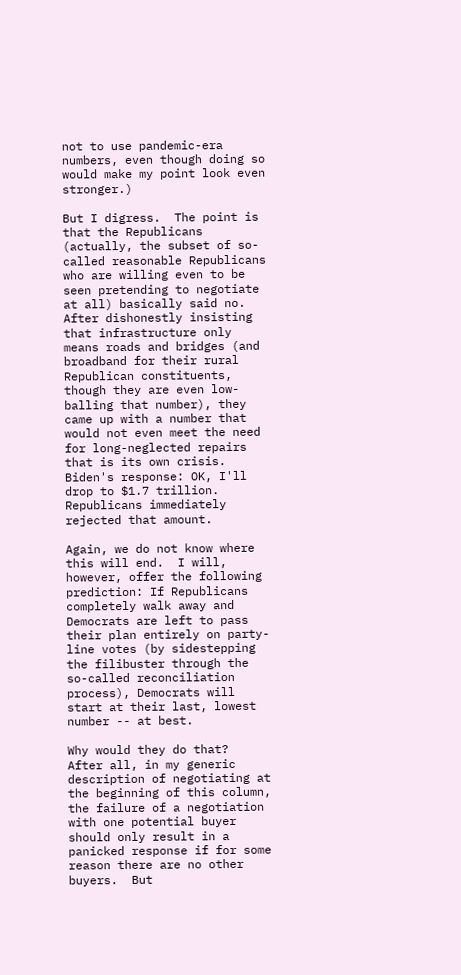not to use pandemic-era numbers, even though doing so would make my point look even stronger.)

But I digress.  The point is that the Republicans (actually, the subset of so-called reasonable Republicans who are willing even to be seen pretending to negotiate at all) basically said no.  After dishonestly insisting that infrastructure only means roads and bridges (and broadband for their rural Republican constituents, though they are even low-balling that number), they came up with a number that would not even meet the need for long-neglected repairs that is its own crisis.  Biden's response: OK, I'll drop to $1.7 trillion.  Republicans immediately rejected that amount.

Again, we do not know where this will end.  I will, however, offer the following prediction: If Republicans completely walk away and Democrats are left to pass their plan entirely on party-line votes (by sidestepping the filibuster through the so-called reconciliation process), Democrats will start at their last, lowest number -- at best.

Why would they do that?  After all, in my generic description of negotiating at the beginning of this column, the failure of a negotiation with one potential buyer should only result in a panicked response if for some reason there are no other buyers.  But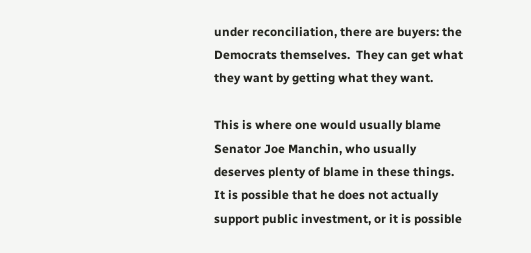under reconciliation, there are buyers: the Democrats themselves.  They can get what they want by getting what they want.

This is where one would usually blame Senator Joe Manchin, who usually deserves plenty of blame in these things.  It is possible that he does not actually support public investment, or it is possible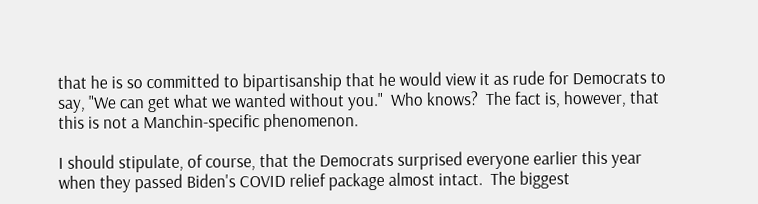that he is so committed to bipartisanship that he would view it as rude for Democrats to say, "We can get what we wanted without you."  Who knows?  The fact is, however, that this is not a Manchin-specific phenomenon.

I should stipulate, of course, that the Democrats surprised everyone earlier this year when they passed Biden's COVID relief package almost intact.  The biggest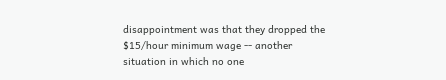disappointment was that they dropped the $15/hour minimum wage -- another situation in which no one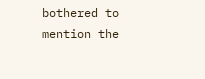bothered to mention the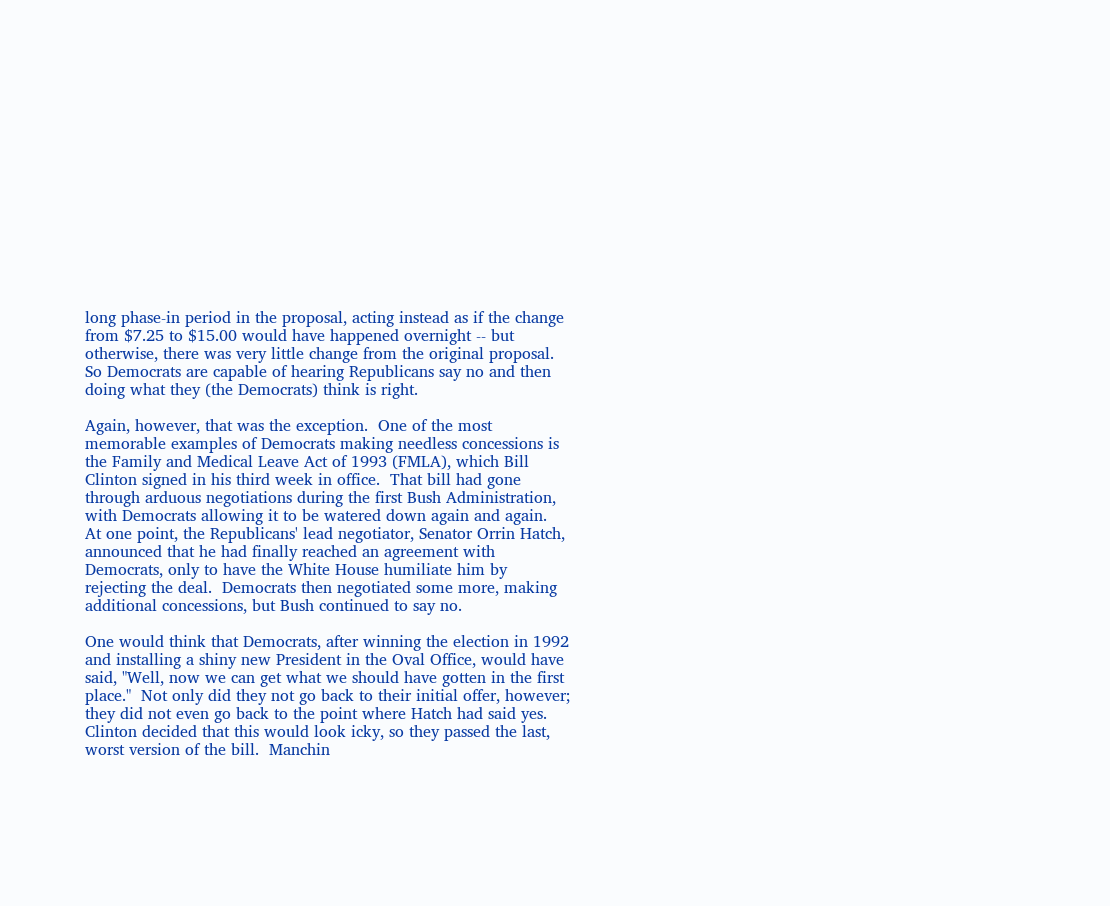long phase-in period in the proposal, acting instead as if the change from $7.25 to $15.00 would have happened overnight -- but otherwise, there was very little change from the original proposal.  So Democrats are capable of hearing Republicans say no and then doing what they (the Democrats) think is right.

Again, however, that was the exception.  One of the most memorable examples of Democrats making needless concessions is the Family and Medical Leave Act of 1993 (FMLA), which Bill Clinton signed in his third week in office.  That bill had gone through arduous negotiations during the first Bush Administration, with Democrats allowing it to be watered down again and again.  At one point, the Republicans' lead negotiator, Senator Orrin Hatch, announced that he had finally reached an agreement with Democrats, only to have the White House humiliate him by rejecting the deal.  Democrats then negotiated some more, making additional concessions, but Bush continued to say no.

One would think that Democrats, after winning the election in 1992 and installing a shiny new President in the Oval Office, would have said, "Well, now we can get what we should have gotten in the first place."  Not only did they not go back to their initial offer, however; they did not even go back to the point where Hatch had said yes.  Clinton decided that this would look icky, so they passed the last, worst version of the bill.  Manchin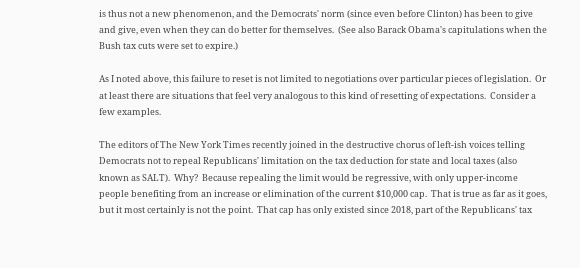is thus not a new phenomenon, and the Democrats' norm (since even before Clinton) has been to give and give, even when they can do better for themselves.  (See also Barack Obama's capitulations when the Bush tax cuts were set to expire.)

As I noted above, this failure to reset is not limited to negotiations over particular pieces of legislation.  Or at least there are situations that feel very analogous to this kind of resetting of expectations.  Consider a few examples.

The editors of The New York Times recently joined in the destructive chorus of left-ish voices telling Democrats not to repeal Republicans' limitation on the tax deduction for state and local taxes (also known as SALT).  Why?  Because repealing the limit would be regressive, with only upper-income people benefiting from an increase or elimination of the current $10,000 cap.  That is true as far as it goes, but it most certainly is not the point.  That cap has only existed since 2018, part of the Republicans' tax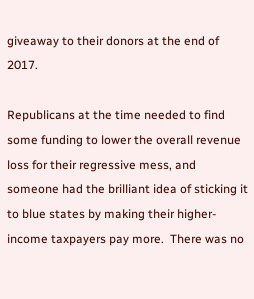giveaway to their donors at the end of 2017.

Republicans at the time needed to find some funding to lower the overall revenue loss for their regressive mess, and someone had the brilliant idea of sticking it to blue states by making their higher-income taxpayers pay more.  There was no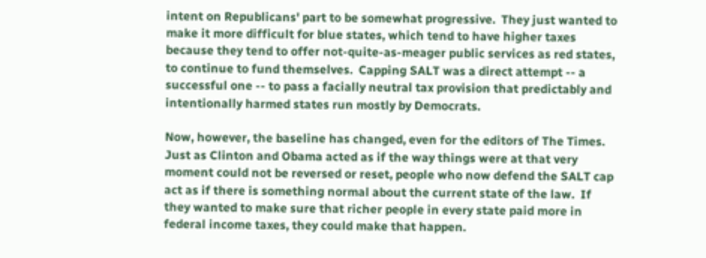intent on Republicans' part to be somewhat progressive.  They just wanted to make it more difficult for blue states, which tend to have higher taxes because they tend to offer not-quite-as-meager public services as red states, to continue to fund themselves.  Capping SALT was a direct attempt -- a successful one -- to pass a facially neutral tax provision that predictably and intentionally harmed states run mostly by Democrats.

Now, however, the baseline has changed, even for the editors of The Times.  Just as Clinton and Obama acted as if the way things were at that very moment could not be reversed or reset, people who now defend the SALT cap act as if there is something normal about the current state of the law.  If they wanted to make sure that richer people in every state paid more in federal income taxes, they could make that happen.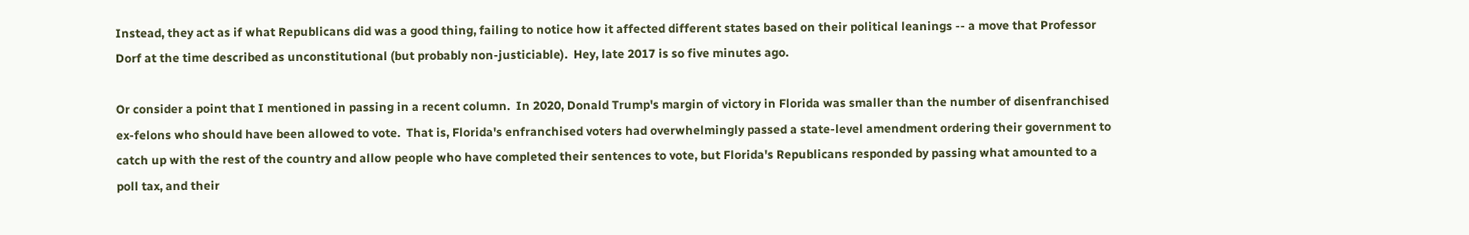Instead, they act as if what Republicans did was a good thing, failing to notice how it affected different states based on their political leanings -- a move that Professor Dorf at the time described as unconstitutional (but probably non-justiciable).  Hey, late 2017 is so five minutes ago.

Or consider a point that I mentioned in passing in a recent column.  In 2020, Donald Trump's margin of victory in Florida was smaller than the number of disenfranchised ex-felons who should have been allowed to vote.  That is, Florida's enfranchised voters had overwhelmingly passed a state-level amendment ordering their government to catch up with the rest of the country and allow people who have completed their sentences to vote, but Florida's Republicans responded by passing what amounted to a poll tax, and their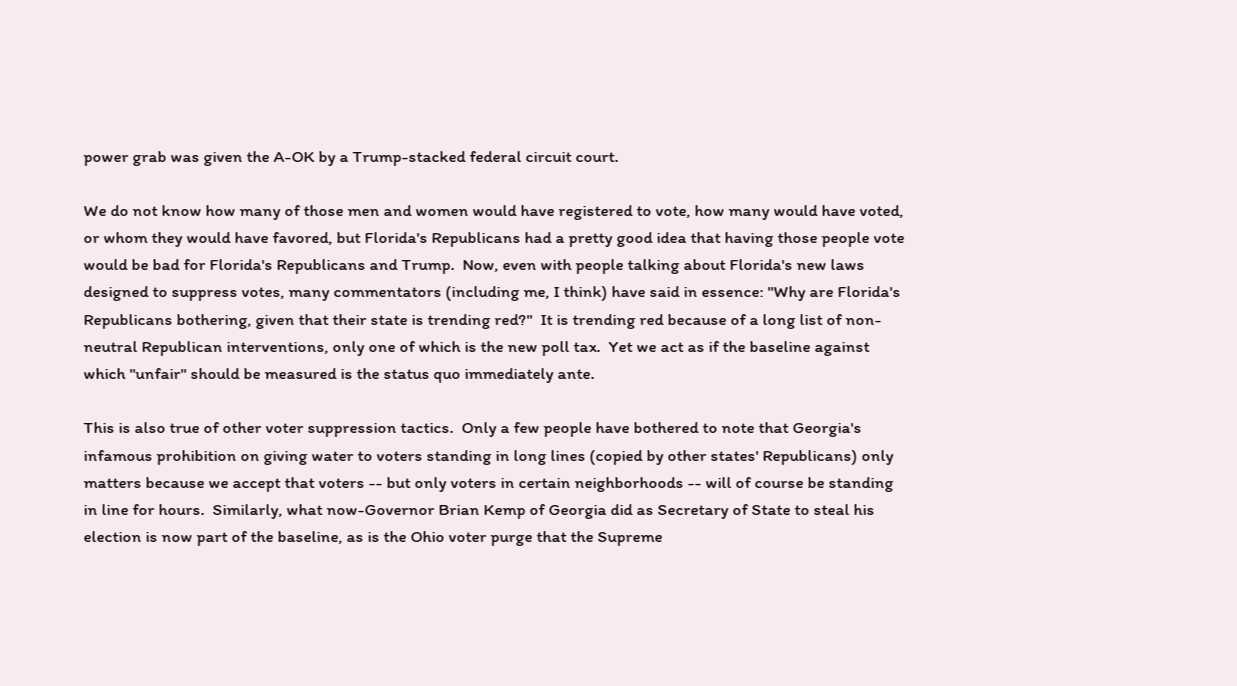power grab was given the A-OK by a Trump-stacked federal circuit court.

We do not know how many of those men and women would have registered to vote, how many would have voted, or whom they would have favored, but Florida's Republicans had a pretty good idea that having those people vote would be bad for Florida's Republicans and Trump.  Now, even with people talking about Florida's new laws designed to suppress votes, many commentators (including me, I think) have said in essence: "Why are Florida's Republicans bothering, given that their state is trending red?"  It is trending red because of a long list of non-neutral Republican interventions, only one of which is the new poll tax.  Yet we act as if the baseline against which "unfair" should be measured is the status quo immediately ante.

This is also true of other voter suppression tactics.  Only a few people have bothered to note that Georgia's infamous prohibition on giving water to voters standing in long lines (copied by other states' Republicans) only matters because we accept that voters -- but only voters in certain neighborhoods -- will of course be standing in line for hours.  Similarly, what now-Governor Brian Kemp of Georgia did as Secretary of State to steal his election is now part of the baseline, as is the Ohio voter purge that the Supreme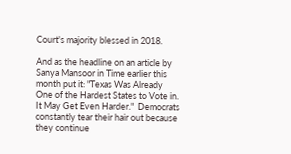Court's majority blessed in 2018.

And as the headline on an article by Sanya Mansoor in Time earlier this month put it: "Texas Was Already One of the Hardest States to Vote in. It May Get Even Harder."  Democrats constantly tear their hair out because they continue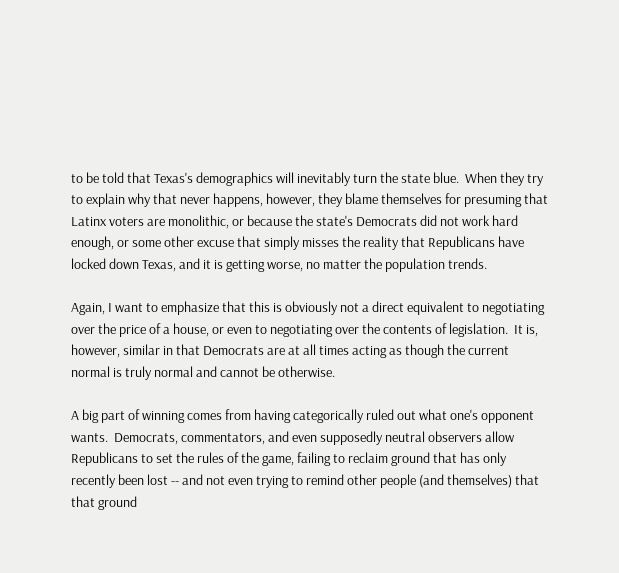to be told that Texas's demographics will inevitably turn the state blue.  When they try to explain why that never happens, however, they blame themselves for presuming that Latinx voters are monolithic, or because the state's Democrats did not work hard enough, or some other excuse that simply misses the reality that Republicans have locked down Texas, and it is getting worse, no matter the population trends.

Again, I want to emphasize that this is obviously not a direct equivalent to negotiating over the price of a house, or even to negotiating over the contents of legislation.  It is, however, similar in that Democrats are at all times acting as though the current normal is truly normal and cannot be otherwise.

A big part of winning comes from having categorically ruled out what one's opponent wants.  Democrats, commentators, and even supposedly neutral observers allow Republicans to set the rules of the game, failing to reclaim ground that has only recently been lost -- and not even trying to remind other people (and themselves) that that ground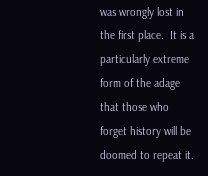was wrongly lost in the first place.  It is a particularly extreme form of the adage that those who forget history will be doomed to repeat it.